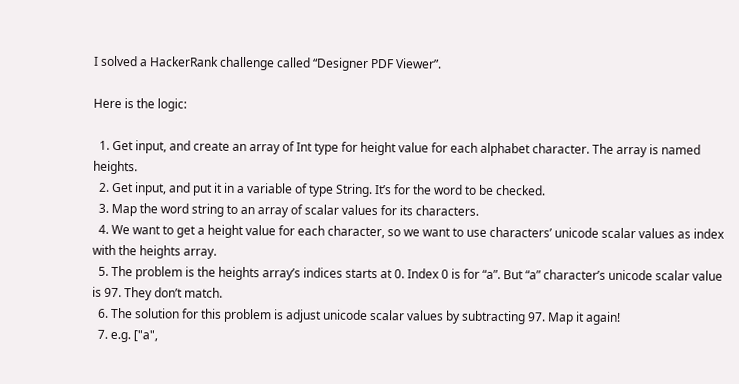I solved a HackerRank challenge called “Designer PDF Viewer”.

Here is the logic:

  1. Get input, and create an array of Int type for height value for each alphabet character. The array is named heights.
  2. Get input, and put it in a variable of type String. It’s for the word to be checked.
  3. Map the word string to an array of scalar values for its characters.
  4. We want to get a height value for each character, so we want to use characters’ unicode scalar values as index with the heights array.
  5. The problem is the heights array’s indices starts at 0. Index 0 is for “a”. But “a” character’s unicode scalar value is 97. They don’t match.
  6. The solution for this problem is adjust unicode scalar values by subtracting 97. Map it again!
  7. e.g. ["a",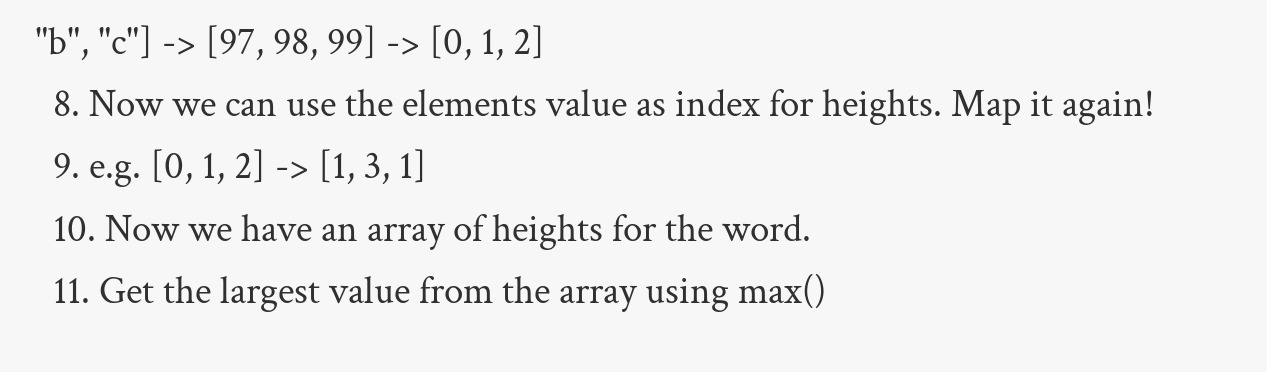"b", "c"] -> [97, 98, 99] -> [0, 1, 2]
  8. Now we can use the elements value as index for heights. Map it again!
  9. e.g. [0, 1, 2] -> [1, 3, 1]
  10. Now we have an array of heights for the word.
  11. Get the largest value from the array using max()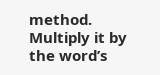method. Multiply it by the word’s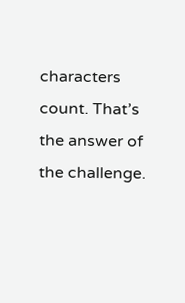characters count. That’s the answer of the challenge.